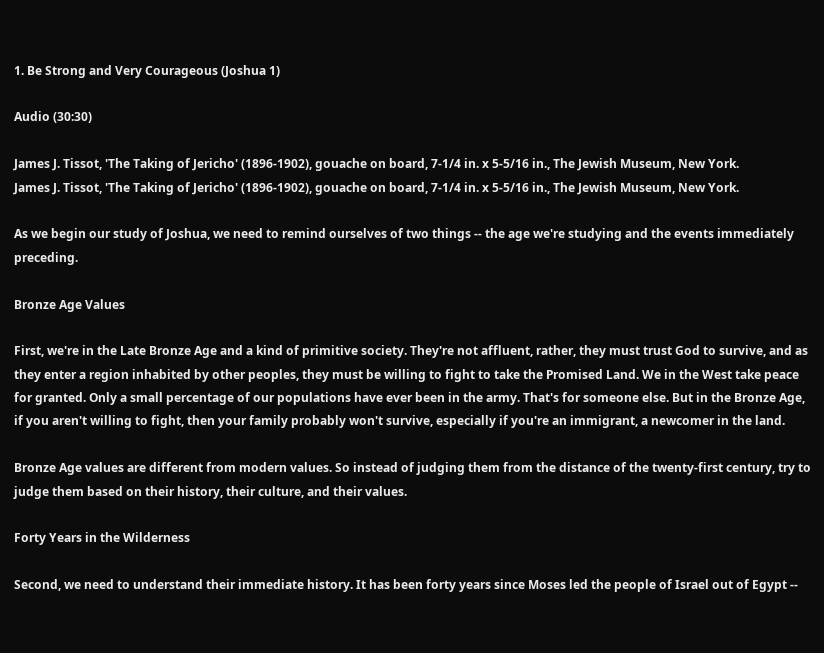1. Be Strong and Very Courageous (Joshua 1)

Audio (30:30)

James J. Tissot, 'The Taking of Jericho' (1896-1902), gouache on board, 7-1/4 in. x 5-5/16 in., The Jewish Museum, New York.
James J. Tissot, 'The Taking of Jericho' (1896-1902), gouache on board, 7-1/4 in. x 5-5/16 in., The Jewish Museum, New York.

As we begin our study of Joshua, we need to remind ourselves of two things -- the age we're studying and the events immediately preceding.

Bronze Age Values

First, we're in the Late Bronze Age and a kind of primitive society. They're not affluent, rather, they must trust God to survive, and as they enter a region inhabited by other peoples, they must be willing to fight to take the Promised Land. We in the West take peace for granted. Only a small percentage of our populations have ever been in the army. That's for someone else. But in the Bronze Age, if you aren't willing to fight, then your family probably won't survive, especially if you're an immigrant, a newcomer in the land.

Bronze Age values are different from modern values. So instead of judging them from the distance of the twenty-first century, try to judge them based on their history, their culture, and their values.

Forty Years in the Wilderness

Second, we need to understand their immediate history. It has been forty years since Moses led the people of Israel out of Egypt --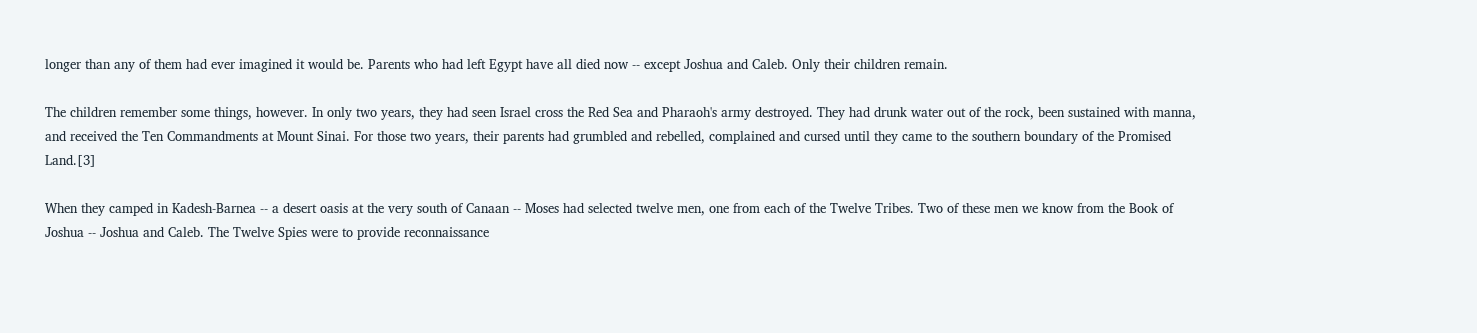longer than any of them had ever imagined it would be. Parents who had left Egypt have all died now -- except Joshua and Caleb. Only their children remain.

The children remember some things, however. In only two years, they had seen Israel cross the Red Sea and Pharaoh's army destroyed. They had drunk water out of the rock, been sustained with manna, and received the Ten Commandments at Mount Sinai. For those two years, their parents had grumbled and rebelled, complained and cursed until they came to the southern boundary of the Promised Land.[3]

When they camped in Kadesh-Barnea -- a desert oasis at the very south of Canaan -- Moses had selected twelve men, one from each of the Twelve Tribes. Two of these men we know from the Book of Joshua -- Joshua and Caleb. The Twelve Spies were to provide reconnaissance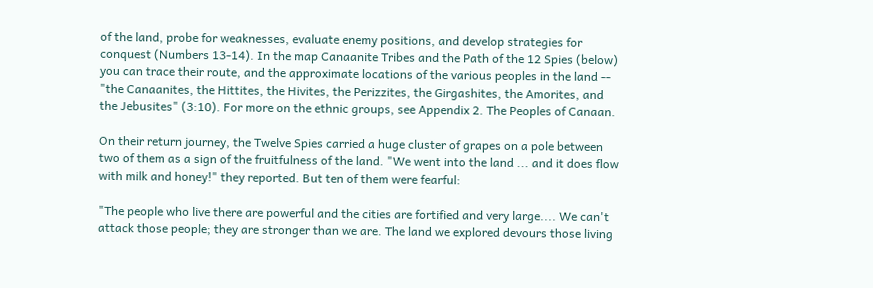of the land, probe for weaknesses, evaluate enemy positions, and develop strategies for conquest (Numbers 13-14). In the map Canaanite Tribes and the Path of the 12 Spies (below) you can trace their route, and the approximate locations of the various peoples in the land -- "the Canaanites, the Hittites, the Hivites, the Perizzites, the Girgashites, the Amorites, and the Jebusites" (3:10). For more on the ethnic groups, see Appendix 2. The Peoples of Canaan.

On their return journey, the Twelve Spies carried a huge cluster of grapes on a pole between two of them as a sign of the fruitfulness of the land. "We went into the land ... and it does flow with milk and honey!" they reported. But ten of them were fearful:

"The people who live there are powerful and the cities are fortified and very large.... We can't attack those people; they are stronger than we are. The land we explored devours those living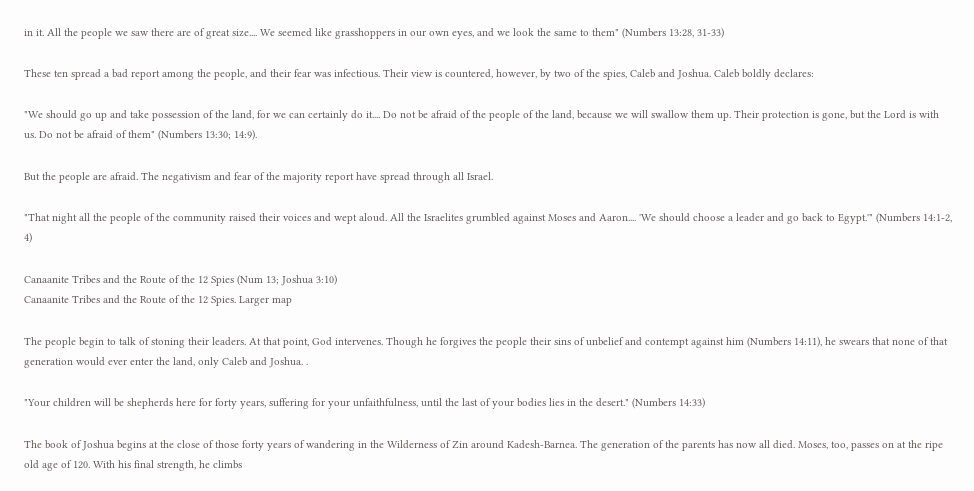in it. All the people we saw there are of great size.... We seemed like grasshoppers in our own eyes, and we look the same to them" (Numbers 13:28, 31-33)

These ten spread a bad report among the people, and their fear was infectious. Their view is countered, however, by two of the spies, Caleb and Joshua. Caleb boldly declares:

"We should go up and take possession of the land, for we can certainly do it.... Do not be afraid of the people of the land, because we will swallow them up. Their protection is gone, but the Lord is with us. Do not be afraid of them" (Numbers 13:30; 14:9).

But the people are afraid. The negativism and fear of the majority report have spread through all Israel.

"That night all the people of the community raised their voices and wept aloud. All the Israelites grumbled against Moses and Aaron.... 'We should choose a leader and go back to Egypt.'" (Numbers 14:1-2, 4)

Canaanite Tribes and the Route of the 12 Spies (Num 13; Joshua 3:10)
Canaanite Tribes and the Route of the 12 Spies. Larger map

The people begin to talk of stoning their leaders. At that point, God intervenes. Though he forgives the people their sins of unbelief and contempt against him (Numbers 14:11), he swears that none of that generation would ever enter the land, only Caleb and Joshua. .

"Your children will be shepherds here for forty years, suffering for your unfaithfulness, until the last of your bodies lies in the desert." (Numbers 14:33)

The book of Joshua begins at the close of those forty years of wandering in the Wilderness of Zin around Kadesh-Barnea. The generation of the parents has now all died. Moses, too, passes on at the ripe old age of 120. With his final strength, he climbs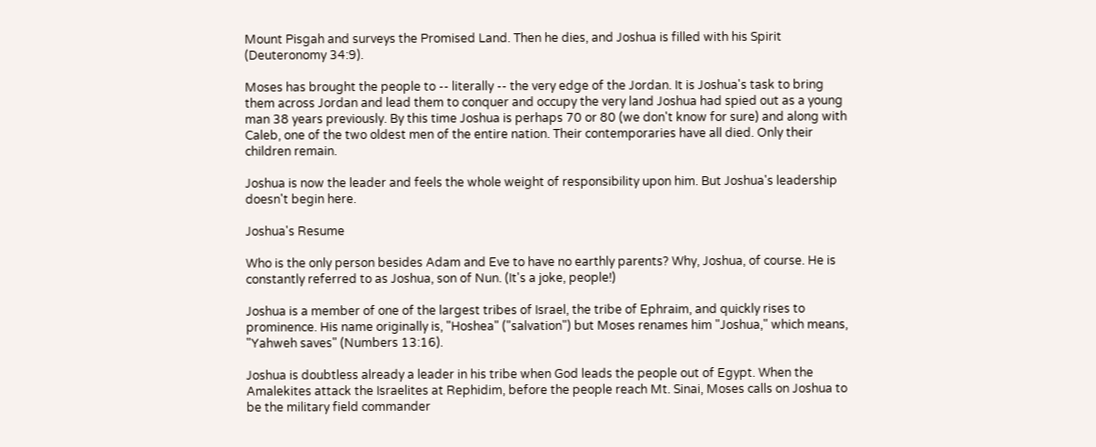Mount Pisgah and surveys the Promised Land. Then he dies, and Joshua is filled with his Spirit (Deuteronomy 34:9).

Moses has brought the people to -- literally -- the very edge of the Jordan. It is Joshua's task to bring them across Jordan and lead them to conquer and occupy the very land Joshua had spied out as a young man 38 years previously. By this time Joshua is perhaps 70 or 80 (we don't know for sure) and along with Caleb, one of the two oldest men of the entire nation. Their contemporaries have all died. Only their children remain.

Joshua is now the leader and feels the whole weight of responsibility upon him. But Joshua's leadership doesn't begin here.

Joshua's Resume

Who is the only person besides Adam and Eve to have no earthly parents? Why, Joshua, of course. He is constantly referred to as Joshua, son of Nun. (It's a joke, people!)

Joshua is a member of one of the largest tribes of Israel, the tribe of Ephraim, and quickly rises to prominence. His name originally is, "Hoshea" ("salvation") but Moses renames him "Joshua," which means, "Yahweh saves" (Numbers 13:16).

Joshua is doubtless already a leader in his tribe when God leads the people out of Egypt. When the Amalekites attack the Israelites at Rephidim, before the people reach Mt. Sinai, Moses calls on Joshua to be the military field commander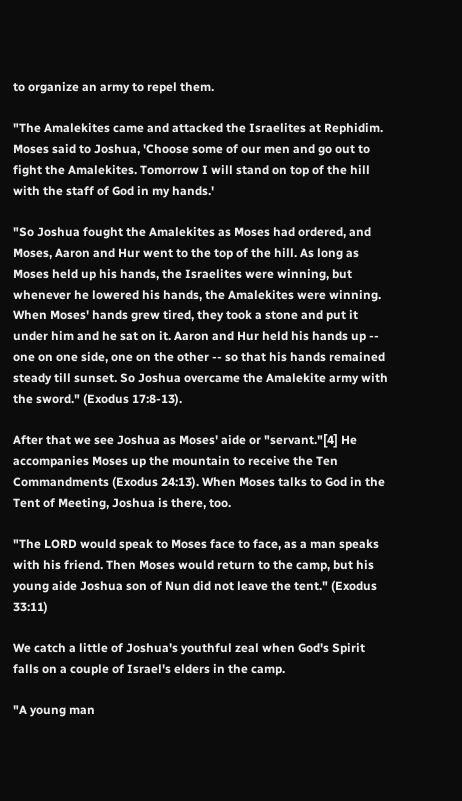to organize an army to repel them.

"The Amalekites came and attacked the Israelites at Rephidim. Moses said to Joshua, 'Choose some of our men and go out to fight the Amalekites. Tomorrow I will stand on top of the hill with the staff of God in my hands.'

"So Joshua fought the Amalekites as Moses had ordered, and Moses, Aaron and Hur went to the top of the hill. As long as Moses held up his hands, the Israelites were winning, but whenever he lowered his hands, the Amalekites were winning. When Moses' hands grew tired, they took a stone and put it under him and he sat on it. Aaron and Hur held his hands up -- one on one side, one on the other -- so that his hands remained steady till sunset. So Joshua overcame the Amalekite army with the sword." (Exodus 17:8-13).

After that we see Joshua as Moses' aide or "servant."[4] He accompanies Moses up the mountain to receive the Ten Commandments (Exodus 24:13). When Moses talks to God in the Tent of Meeting, Joshua is there, too.

"The LORD would speak to Moses face to face, as a man speaks with his friend. Then Moses would return to the camp, but his young aide Joshua son of Nun did not leave the tent." (Exodus 33:11)

We catch a little of Joshua's youthful zeal when God's Spirit falls on a couple of Israel's elders in the camp.

"A young man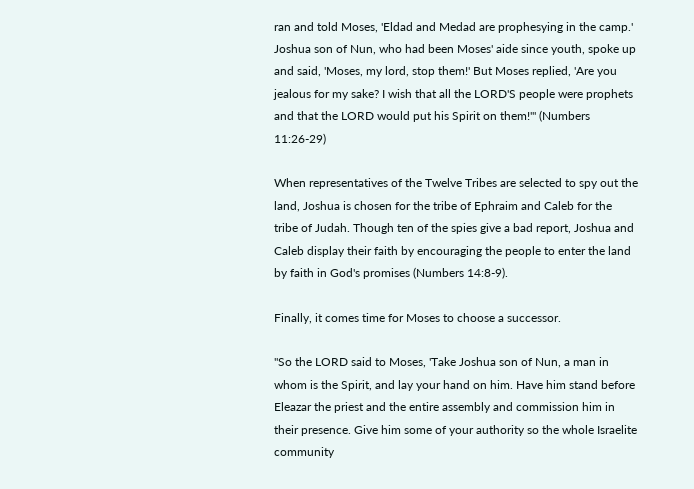ran and told Moses, 'Eldad and Medad are prophesying in the camp.' Joshua son of Nun, who had been Moses' aide since youth, spoke up and said, 'Moses, my lord, stop them!' But Moses replied, 'Are you jealous for my sake? I wish that all the LORD'S people were prophets and that the LORD would put his Spirit on them!'" (Numbers 11:26-29)

When representatives of the Twelve Tribes are selected to spy out the land, Joshua is chosen for the tribe of Ephraim and Caleb for the tribe of Judah. Though ten of the spies give a bad report, Joshua and Caleb display their faith by encouraging the people to enter the land by faith in God's promises (Numbers 14:8-9).

Finally, it comes time for Moses to choose a successor.

"So the LORD said to Moses, 'Take Joshua son of Nun, a man in whom is the Spirit, and lay your hand on him. Have him stand before Eleazar the priest and the entire assembly and commission him in their presence. Give him some of your authority so the whole Israelite community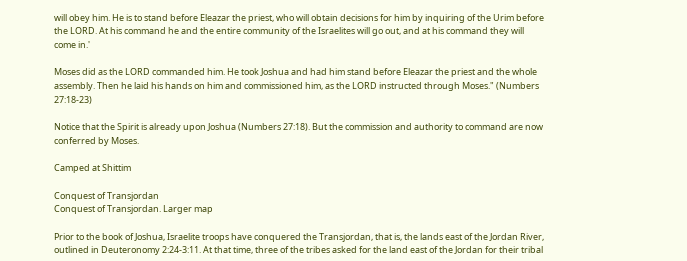will obey him. He is to stand before Eleazar the priest, who will obtain decisions for him by inquiring of the Urim before the LORD. At his command he and the entire community of the Israelites will go out, and at his command they will come in.'

Moses did as the LORD commanded him. He took Joshua and had him stand before Eleazar the priest and the whole assembly. Then he laid his hands on him and commissioned him, as the LORD instructed through Moses." (Numbers 27:18-23)

Notice that the Spirit is already upon Joshua (Numbers 27:18). But the commission and authority to command are now conferred by Moses.

Camped at Shittim

Conquest of Transjordan
Conquest of Transjordan. Larger map

Prior to the book of Joshua, Israelite troops have conquered the Transjordan, that is, the lands east of the Jordan River, outlined in Deuteronomy 2:24-3:11. At that time, three of the tribes asked for the land east of the Jordan for their tribal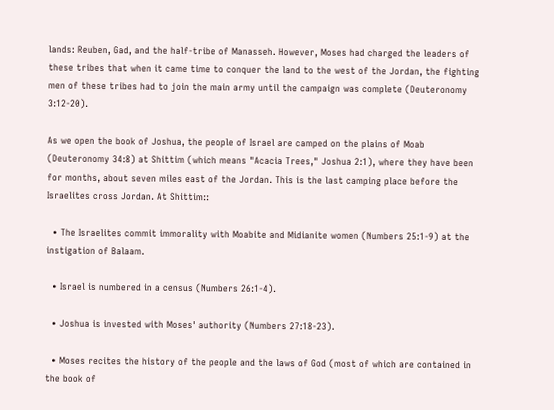lands: Reuben, Gad, and the half-tribe of Manasseh. However, Moses had charged the leaders of these tribes that when it came time to conquer the land to the west of the Jordan, the fighting men of these tribes had to join the main army until the campaign was complete (Deuteronomy 3:12-20).

As we open the book of Joshua, the people of Israel are camped on the plains of Moab (Deuteronomy 34:8) at Shittim (which means "Acacia Trees," Joshua 2:1), where they have been for months, about seven miles east of the Jordan. This is the last camping place before the Israelites cross Jordan. At Shittim::

  • The Israelites commit immorality with Moabite and Midianite women (Numbers 25:1-9) at the instigation of Balaam.

  • Israel is numbered in a census (Numbers 26:1-4).

  • Joshua is invested with Moses' authority (Numbers 27:18-23).

  • Moses recites the history of the people and the laws of God (most of which are contained in the book of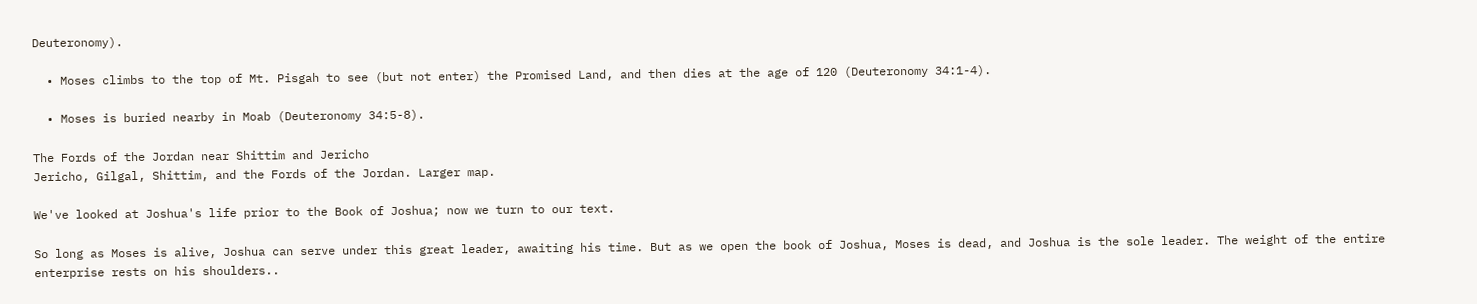Deuteronomy).

  • Moses climbs to the top of Mt. Pisgah to see (but not enter) the Promised Land, and then dies at the age of 120 (Deuteronomy 34:1-4).

  • Moses is buried nearby in Moab (Deuteronomy 34:5-8).

The Fords of the Jordan near Shittim and Jericho
Jericho, Gilgal, Shittim, and the Fords of the Jordan. Larger map.

We've looked at Joshua's life prior to the Book of Joshua; now we turn to our text.

So long as Moses is alive, Joshua can serve under this great leader, awaiting his time. But as we open the book of Joshua, Moses is dead, and Joshua is the sole leader. The weight of the entire enterprise rests on his shoulders..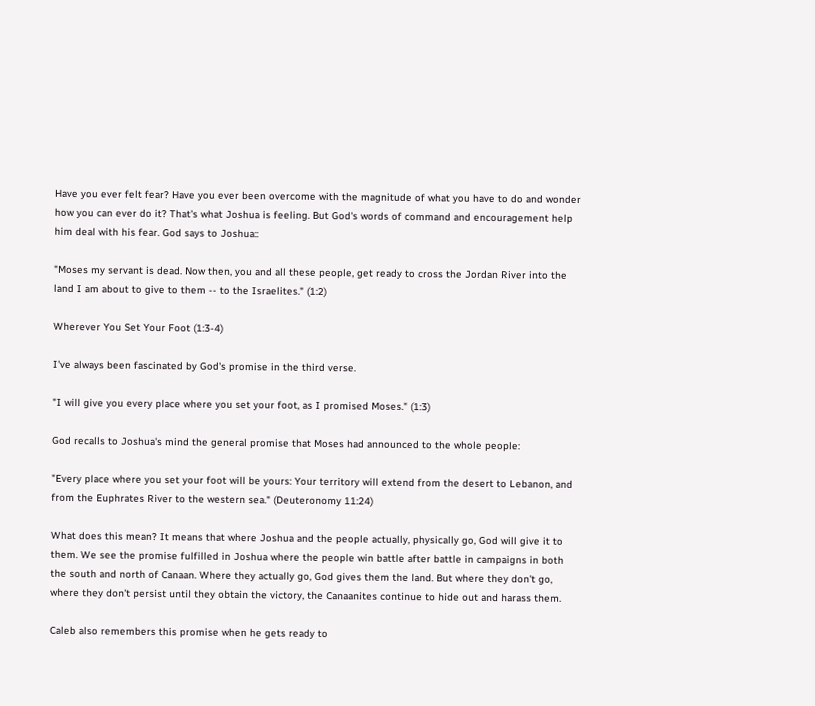Have you ever felt fear? Have you ever been overcome with the magnitude of what you have to do and wonder how you can ever do it? That's what Joshua is feeling. But God's words of command and encouragement help him deal with his fear. God says to Joshua::

"Moses my servant is dead. Now then, you and all these people, get ready to cross the Jordan River into the land I am about to give to them -- to the Israelites." (1:2)

Wherever You Set Your Foot (1:3-4)

I've always been fascinated by God's promise in the third verse.

"I will give you every place where you set your foot, as I promised Moses." (1:3)

God recalls to Joshua's mind the general promise that Moses had announced to the whole people:

"Every place where you set your foot will be yours: Your territory will extend from the desert to Lebanon, and from the Euphrates River to the western sea." (Deuteronomy 11:24)

What does this mean? It means that where Joshua and the people actually, physically go, God will give it to them. We see the promise fulfilled in Joshua where the people win battle after battle in campaigns in both the south and north of Canaan. Where they actually go, God gives them the land. But where they don't go, where they don't persist until they obtain the victory, the Canaanites continue to hide out and harass them.

Caleb also remembers this promise when he gets ready to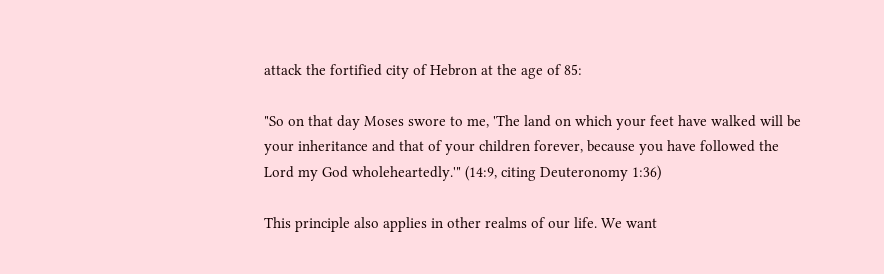attack the fortified city of Hebron at the age of 85:

"So on that day Moses swore to me, 'The land on which your feet have walked will be your inheritance and that of your children forever, because you have followed the Lord my God wholeheartedly.'" (14:9, citing Deuteronomy 1:36)

This principle also applies in other realms of our life. We want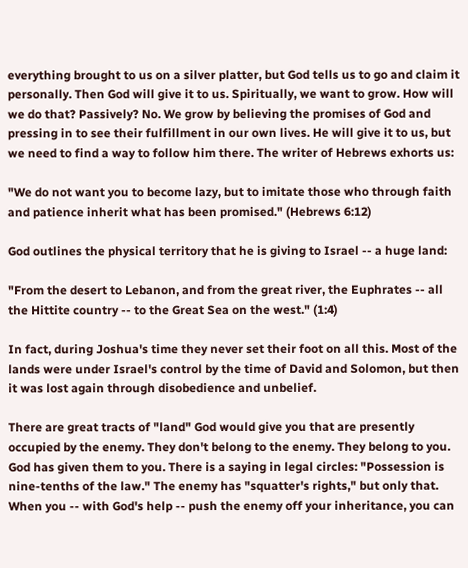everything brought to us on a silver platter, but God tells us to go and claim it personally. Then God will give it to us. Spiritually, we want to grow. How will we do that? Passively? No. We grow by believing the promises of God and pressing in to see their fulfillment in our own lives. He will give it to us, but we need to find a way to follow him there. The writer of Hebrews exhorts us:

"We do not want you to become lazy, but to imitate those who through faith and patience inherit what has been promised." (Hebrews 6:12)

God outlines the physical territory that he is giving to Israel -- a huge land:

"From the desert to Lebanon, and from the great river, the Euphrates -- all the Hittite country -- to the Great Sea on the west." (1:4)

In fact, during Joshua's time they never set their foot on all this. Most of the lands were under Israel's control by the time of David and Solomon, but then it was lost again through disobedience and unbelief.

There are great tracts of "land" God would give you that are presently occupied by the enemy. They don't belong to the enemy. They belong to you. God has given them to you. There is a saying in legal circles: "Possession is nine-tenths of the law." The enemy has "squatter's rights," but only that. When you -- with God's help -- push the enemy off your inheritance, you can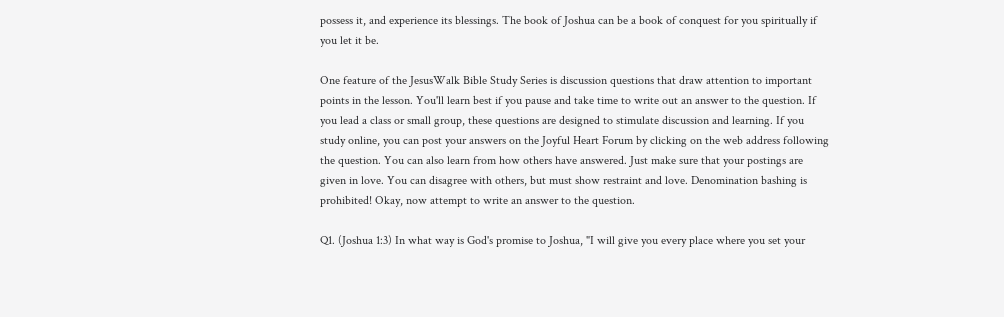possess it, and experience its blessings. The book of Joshua can be a book of conquest for you spiritually if you let it be.

One feature of the JesusWalk Bible Study Series is discussion questions that draw attention to important points in the lesson. You'll learn best if you pause and take time to write out an answer to the question. If you lead a class or small group, these questions are designed to stimulate discussion and learning. If you study online, you can post your answers on the Joyful Heart Forum by clicking on the web address following the question. You can also learn from how others have answered. Just make sure that your postings are given in love. You can disagree with others, but must show restraint and love. Denomination bashing is prohibited! Okay, now attempt to write an answer to the question.

Q1. (Joshua 1:3) In what way is God's promise to Joshua, "I will give you every place where you set your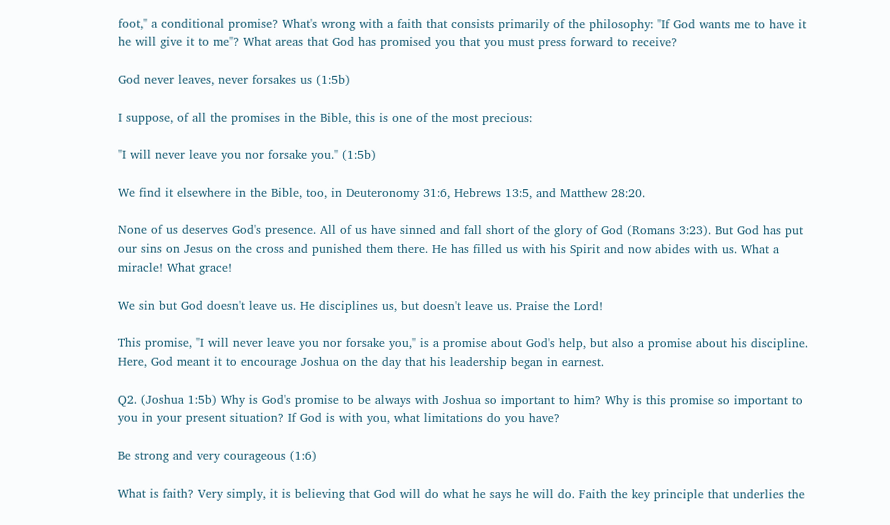foot," a conditional promise? What's wrong with a faith that consists primarily of the philosophy: "If God wants me to have it he will give it to me"? What areas that God has promised you that you must press forward to receive?

God never leaves, never forsakes us (1:5b)

I suppose, of all the promises in the Bible, this is one of the most precious:

"I will never leave you nor forsake you." (1:5b)

We find it elsewhere in the Bible, too, in Deuteronomy 31:6, Hebrews 13:5, and Matthew 28:20.

None of us deserves God's presence. All of us have sinned and fall short of the glory of God (Romans 3:23). But God has put our sins on Jesus on the cross and punished them there. He has filled us with his Spirit and now abides with us. What a miracle! What grace!

We sin but God doesn't leave us. He disciplines us, but doesn't leave us. Praise the Lord!

This promise, "I will never leave you nor forsake you," is a promise about God's help, but also a promise about his discipline. Here, God meant it to encourage Joshua on the day that his leadership began in earnest.

Q2. (Joshua 1:5b) Why is God's promise to be always with Joshua so important to him? Why is this promise so important to you in your present situation? If God is with you, what limitations do you have?

Be strong and very courageous (1:6)

What is faith? Very simply, it is believing that God will do what he says he will do. Faith the key principle that underlies the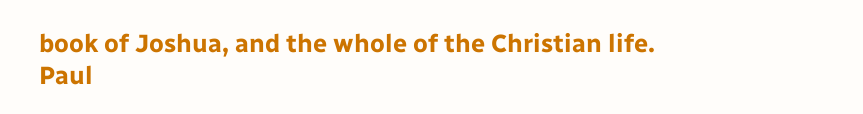book of Joshua, and the whole of the Christian life. Paul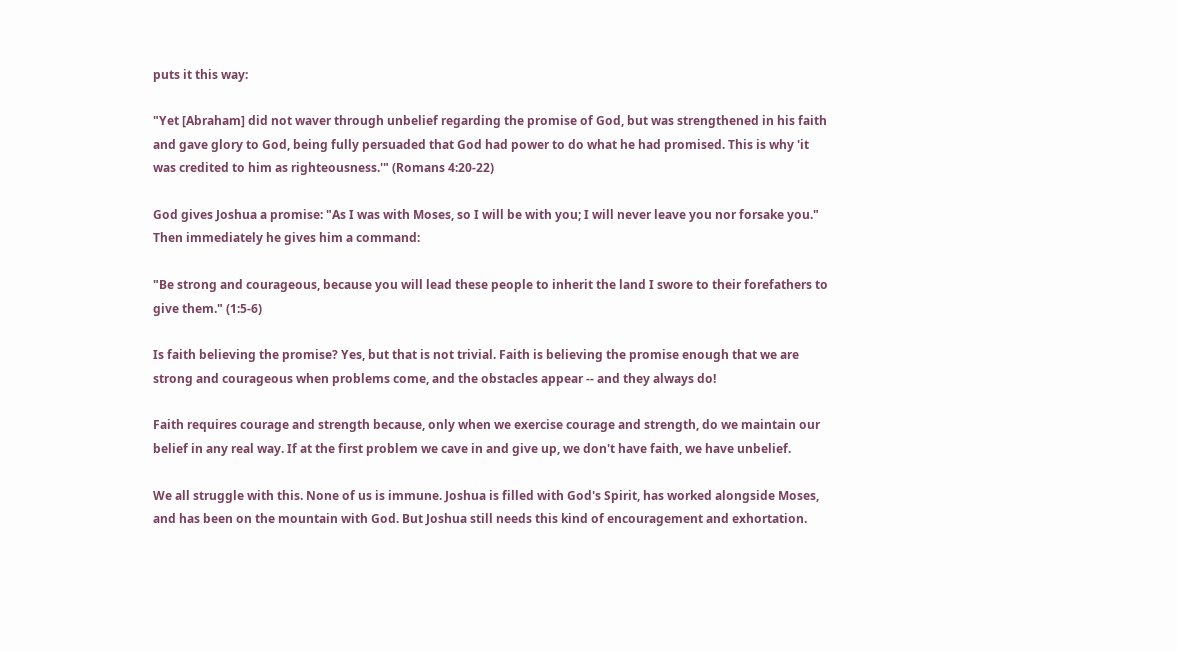puts it this way:

"Yet [Abraham] did not waver through unbelief regarding the promise of God, but was strengthened in his faith and gave glory to God, being fully persuaded that God had power to do what he had promised. This is why 'it was credited to him as righteousness.'" (Romans 4:20-22)

God gives Joshua a promise: "As I was with Moses, so I will be with you; I will never leave you nor forsake you." Then immediately he gives him a command:

"Be strong and courageous, because you will lead these people to inherit the land I swore to their forefathers to give them." (1:5-6)

Is faith believing the promise? Yes, but that is not trivial. Faith is believing the promise enough that we are strong and courageous when problems come, and the obstacles appear -- and they always do!

Faith requires courage and strength because, only when we exercise courage and strength, do we maintain our belief in any real way. If at the first problem we cave in and give up, we don't have faith, we have unbelief.

We all struggle with this. None of us is immune. Joshua is filled with God's Spirit, has worked alongside Moses, and has been on the mountain with God. But Joshua still needs this kind of encouragement and exhortation.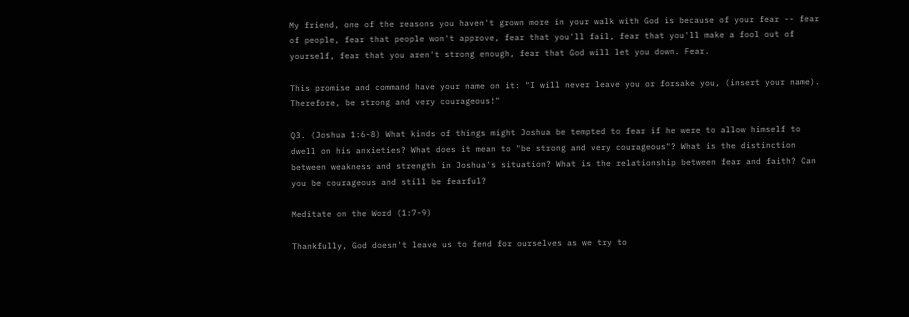My friend, one of the reasons you haven't grown more in your walk with God is because of your fear -- fear of people, fear that people won't approve, fear that you'll fail, fear that you'll make a fool out of yourself, fear that you aren't strong enough, fear that God will let you down. Fear.

This promise and command have your name on it: "I will never leave you or forsake you, (insert your name). Therefore, be strong and very courageous!"

Q3. (Joshua 1:6-8) What kinds of things might Joshua be tempted to fear if he were to allow himself to dwell on his anxieties? What does it mean to "be strong and very courageous"? What is the distinction between weakness and strength in Joshua's situation? What is the relationship between fear and faith? Can you be courageous and still be fearful?

Meditate on the Word (1:7-9)

Thankfully, God doesn't leave us to fend for ourselves as we try to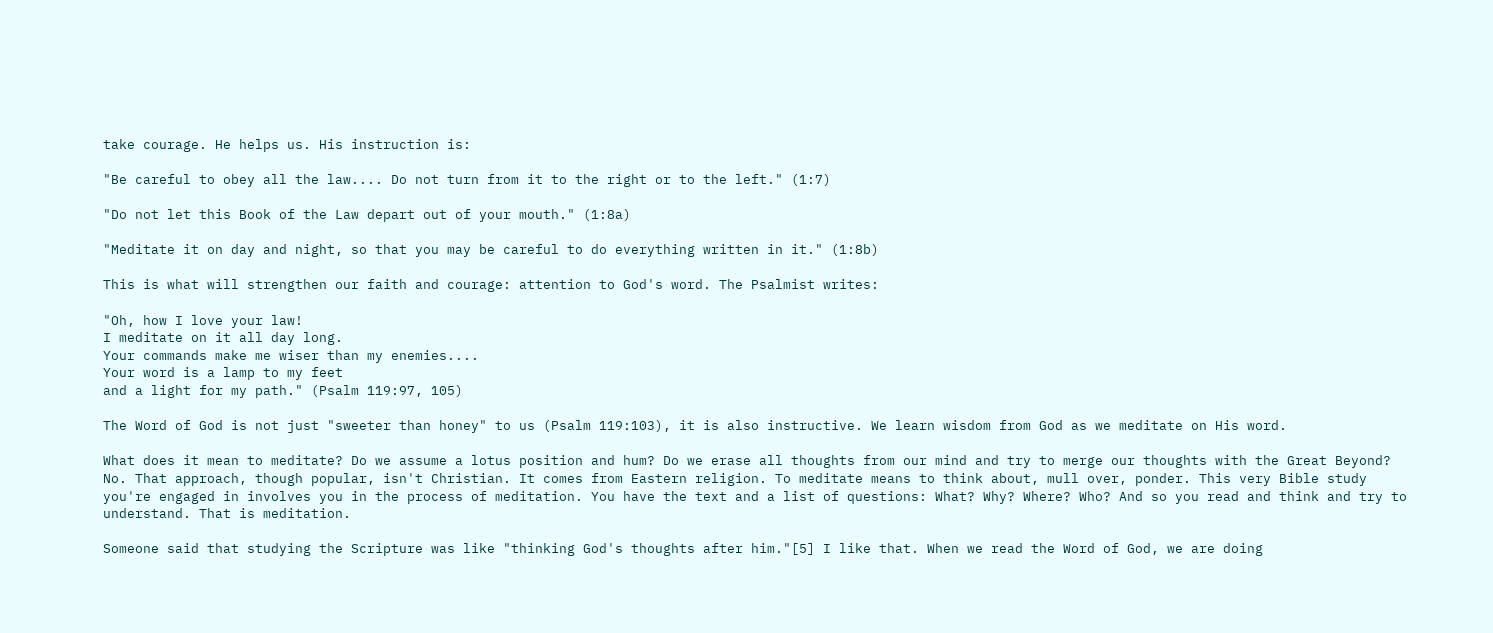take courage. He helps us. His instruction is:

"Be careful to obey all the law.... Do not turn from it to the right or to the left." (1:7)

"Do not let this Book of the Law depart out of your mouth." (1:8a)

"Meditate it on day and night, so that you may be careful to do everything written in it." (1:8b)

This is what will strengthen our faith and courage: attention to God's word. The Psalmist writes:

"Oh, how I love your law!
I meditate on it all day long.
Your commands make me wiser than my enemies....
Your word is a lamp to my feet
and a light for my path." (Psalm 119:97, 105)

The Word of God is not just "sweeter than honey" to us (Psalm 119:103), it is also instructive. We learn wisdom from God as we meditate on His word.

What does it mean to meditate? Do we assume a lotus position and hum? Do we erase all thoughts from our mind and try to merge our thoughts with the Great Beyond? No. That approach, though popular, isn't Christian. It comes from Eastern religion. To meditate means to think about, mull over, ponder. This very Bible study you're engaged in involves you in the process of meditation. You have the text and a list of questions: What? Why? Where? Who? And so you read and think and try to understand. That is meditation.

Someone said that studying the Scripture was like "thinking God's thoughts after him."[5] I like that. When we read the Word of God, we are doing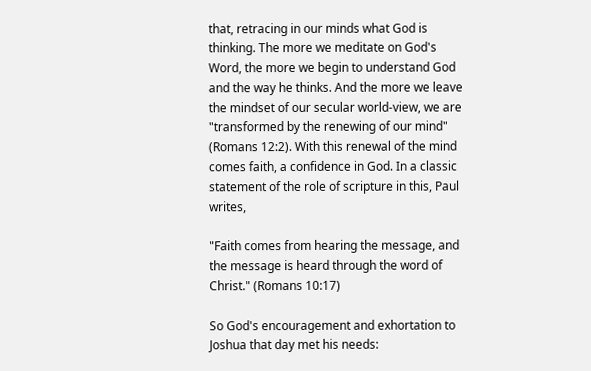that, retracing in our minds what God is thinking. The more we meditate on God's Word, the more we begin to understand God and the way he thinks. And the more we leave the mindset of our secular world-view, we are "transformed by the renewing of our mind" (Romans 12:2). With this renewal of the mind comes faith, a confidence in God. In a classic statement of the role of scripture in this, Paul writes,

"Faith comes from hearing the message, and the message is heard through the word of Christ." (Romans 10:17)

So God's encouragement and exhortation to Joshua that day met his needs: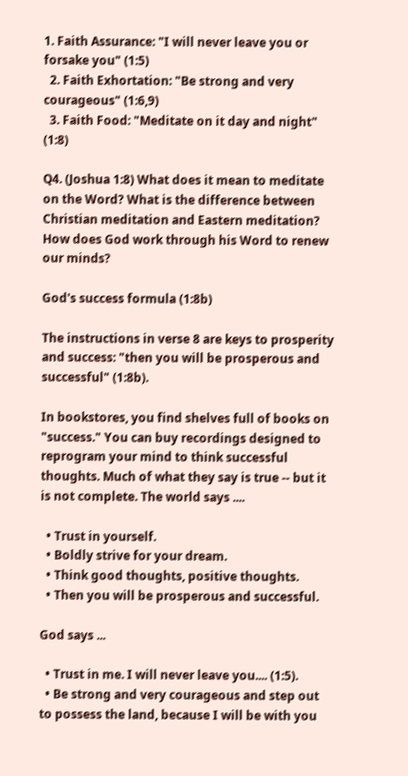1. Faith Assurance: "I will never leave you or forsake you" (1:5)
  2. Faith Exhortation: "Be strong and very courageous" (1:6,9)
  3. Faith Food: "Meditate on it day and night" (1:8)

Q4. (Joshua 1:8) What does it mean to meditate on the Word? What is the difference between Christian meditation and Eastern meditation? How does God work through his Word to renew our minds?

God's success formula (1:8b)

The instructions in verse 8 are keys to prosperity and success: "then you will be prosperous and successful" (1:8b).

In bookstores, you find shelves full of books on "success." You can buy recordings designed to reprogram your mind to think successful thoughts. Much of what they say is true -- but it is not complete. The world says ....

  • Trust in yourself.
  • Boldly strive for your dream.
  • Think good thoughts, positive thoughts.
  • Then you will be prosperous and successful.

God says ...

  • Trust in me. I will never leave you.... (1:5).
  • Be strong and very courageous and step out to possess the land, because I will be with you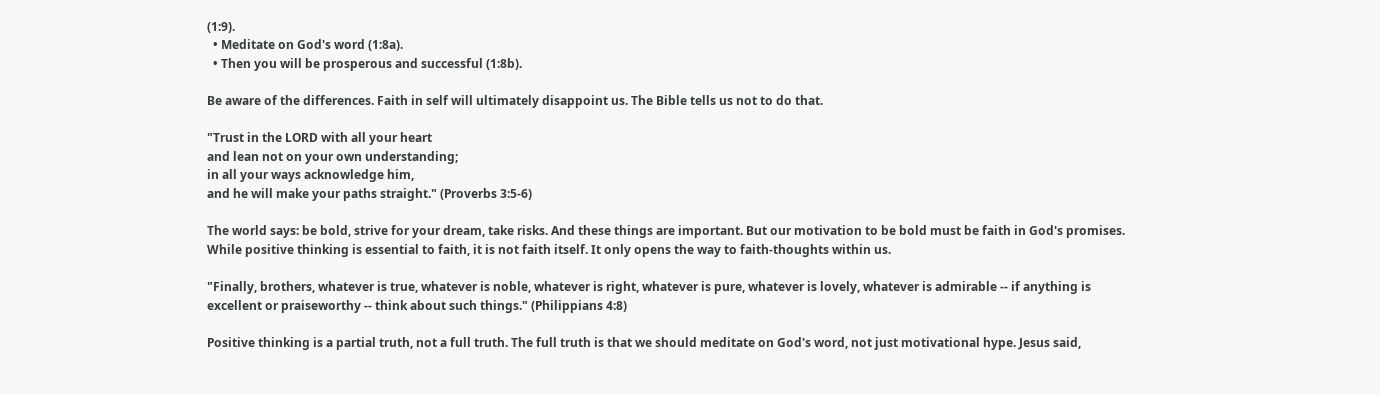(1:9).
  • Meditate on God's word (1:8a).
  • Then you will be prosperous and successful (1:8b).

Be aware of the differences. Faith in self will ultimately disappoint us. The Bible tells us not to do that.

"Trust in the LORD with all your heart
and lean not on your own understanding;
in all your ways acknowledge him,
and he will make your paths straight." (Proverbs 3:5-6)

The world says: be bold, strive for your dream, take risks. And these things are important. But our motivation to be bold must be faith in God's promises. While positive thinking is essential to faith, it is not faith itself. It only opens the way to faith-thoughts within us.

"Finally, brothers, whatever is true, whatever is noble, whatever is right, whatever is pure, whatever is lovely, whatever is admirable -- if anything is excellent or praiseworthy -- think about such things." (Philippians 4:8)

Positive thinking is a partial truth, not a full truth. The full truth is that we should meditate on God's word, not just motivational hype. Jesus said,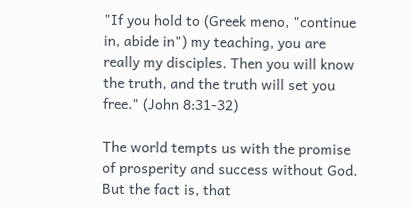"If you hold to (Greek meno, "continue in, abide in") my teaching, you are really my disciples. Then you will know the truth, and the truth will set you free." (John 8:31-32)

The world tempts us with the promise of prosperity and success without God. But the fact is, that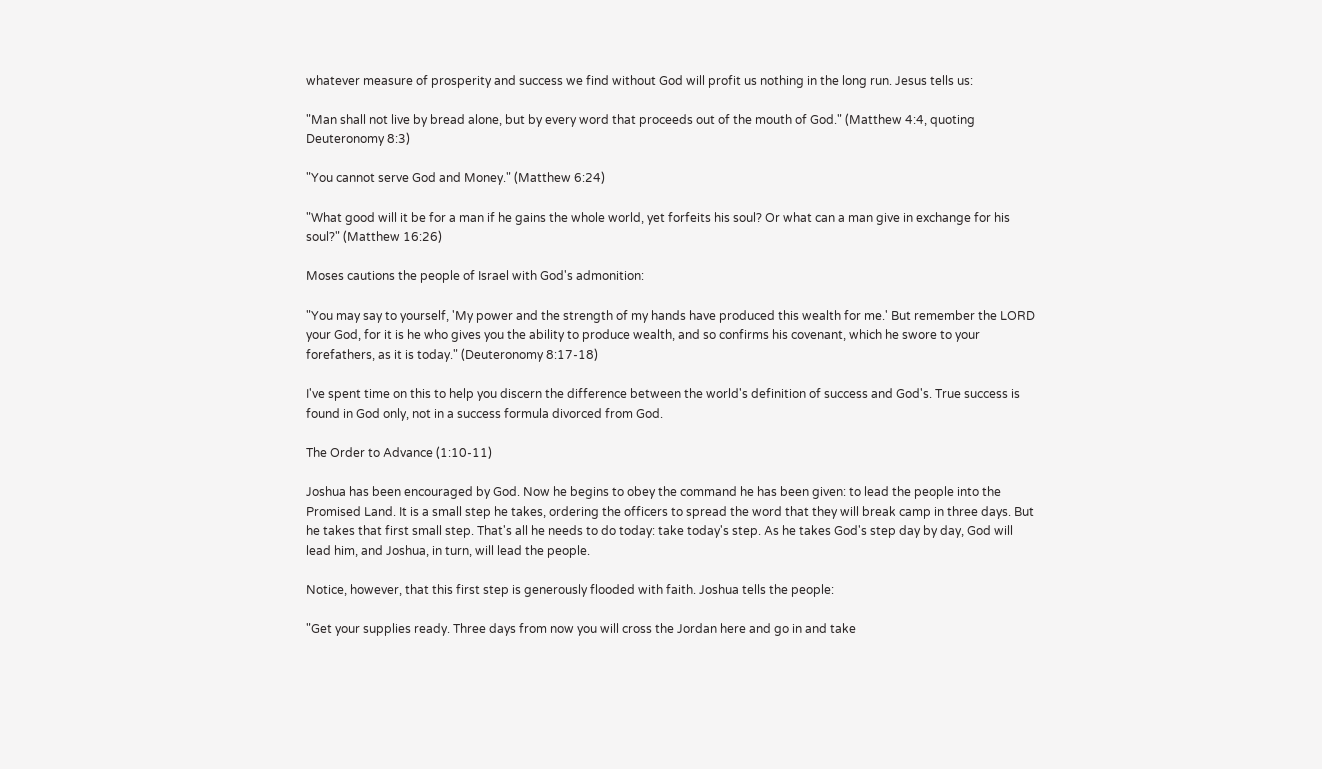whatever measure of prosperity and success we find without God will profit us nothing in the long run. Jesus tells us:

"Man shall not live by bread alone, but by every word that proceeds out of the mouth of God." (Matthew 4:4, quoting Deuteronomy 8:3)

"You cannot serve God and Money." (Matthew 6:24)

"What good will it be for a man if he gains the whole world, yet forfeits his soul? Or what can a man give in exchange for his soul?" (Matthew 16:26)

Moses cautions the people of Israel with God's admonition:

"You may say to yourself, 'My power and the strength of my hands have produced this wealth for me.' But remember the LORD your God, for it is he who gives you the ability to produce wealth, and so confirms his covenant, which he swore to your forefathers, as it is today." (Deuteronomy 8:17-18)

I've spent time on this to help you discern the difference between the world's definition of success and God's. True success is found in God only, not in a success formula divorced from God.

The Order to Advance (1:10-11)

Joshua has been encouraged by God. Now he begins to obey the command he has been given: to lead the people into the Promised Land. It is a small step he takes, ordering the officers to spread the word that they will break camp in three days. But he takes that first small step. That's all he needs to do today: take today's step. As he takes God's step day by day, God will lead him, and Joshua, in turn, will lead the people.

Notice, however, that this first step is generously flooded with faith. Joshua tells the people:

"Get your supplies ready. Three days from now you will cross the Jordan here and go in and take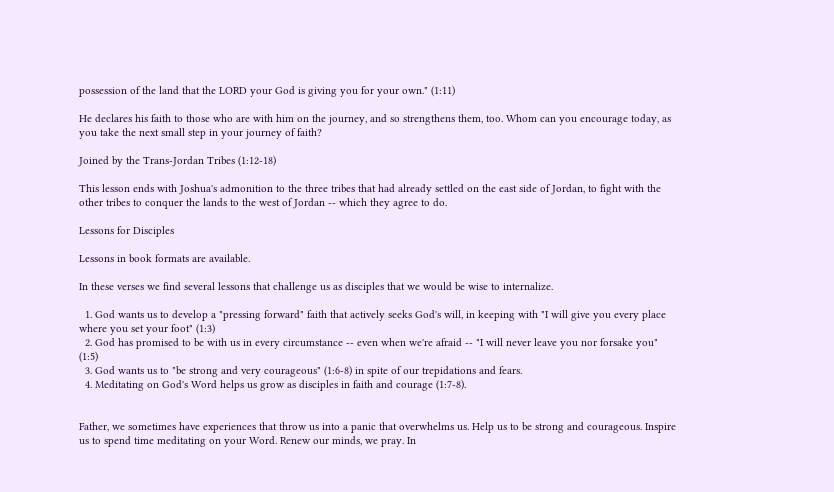possession of the land that the LORD your God is giving you for your own." (1:11)

He declares his faith to those who are with him on the journey, and so strengthens them, too. Whom can you encourage today, as you take the next small step in your journey of faith?

Joined by the Trans-Jordan Tribes (1:12-18)

This lesson ends with Joshua's admonition to the three tribes that had already settled on the east side of Jordan, to fight with the other tribes to conquer the lands to the west of Jordan -- which they agree to do.

Lessons for Disciples

Lessons in book formats are available.

In these verses we find several lessons that challenge us as disciples that we would be wise to internalize.

  1. God wants us to develop a "pressing forward" faith that actively seeks God's will, in keeping with "I will give you every place where you set your foot" (1:3)
  2. God has promised to be with us in every circumstance -- even when we're afraid -- "I will never leave you nor forsake you" (1:5)
  3. God wants us to "be strong and very courageous" (1:6-8) in spite of our trepidations and fears.
  4. Meditating on God's Word helps us grow as disciples in faith and courage (1:7-8).


Father, we sometimes have experiences that throw us into a panic that overwhelms us. Help us to be strong and courageous. Inspire us to spend time meditating on your Word. Renew our minds, we pray. In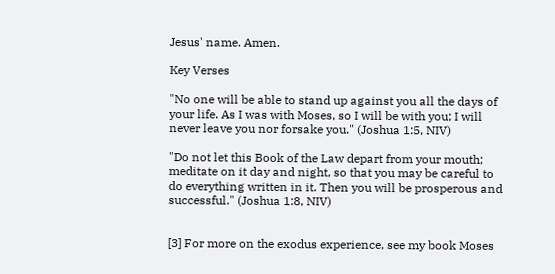Jesus' name. Amen.

Key Verses

"No one will be able to stand up against you all the days of your life. As I was with Moses, so I will be with you; I will never leave you nor forsake you." (Joshua 1:5, NIV)

"Do not let this Book of the Law depart from your mouth; meditate on it day and night, so that you may be careful to do everything written in it. Then you will be prosperous and successful." (Joshua 1:8, NIV)


[3] For more on the exodus experience, see my book Moses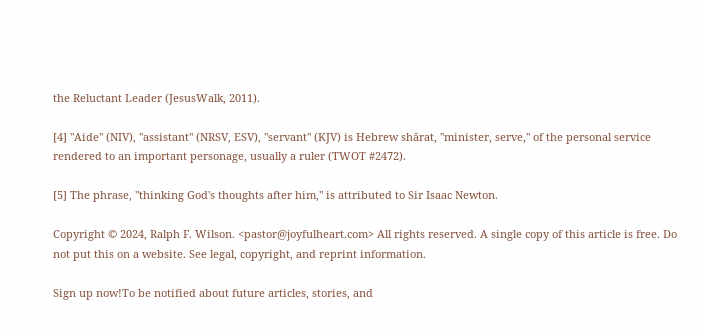the Reluctant Leader (JesusWalk, 2011).

[4] "Aide" (NIV), "assistant" (NRSV, ESV), "servant" (KJV) is Hebrew shārat, "minister, serve," of the personal service rendered to an important personage, usually a ruler (TWOT #2472).

[5] The phrase, "thinking God's thoughts after him," is attributed to Sir Isaac Newton.

Copyright © 2024, Ralph F. Wilson. <pastor@joyfulheart.com> All rights reserved. A single copy of this article is free. Do not put this on a website. See legal, copyright, and reprint information.

Sign up now!To be notified about future articles, stories, and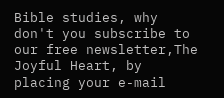Bible studies, why don't you subscribe to our free newsletter,The Joyful Heart, by placing your e-mail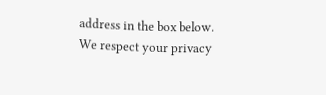address in the box below. We respect your privacy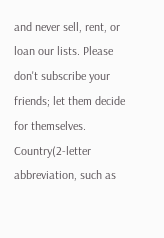and never sell, rent, or loan our lists. Please don't subscribe your friends; let them decide for themselves.
Country(2-letter abbreviation, such as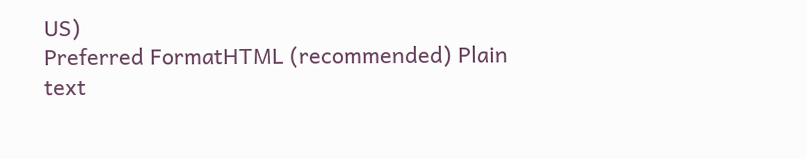US)
Preferred FormatHTML (recommended) Plain text